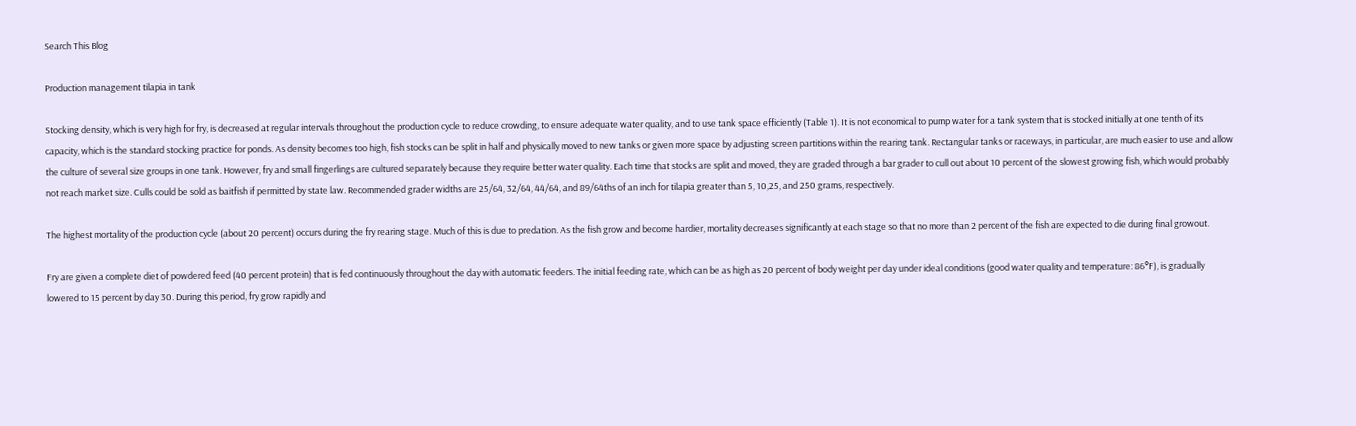Search This Blog

Production management tilapia in tank

Stocking density, which is very high for fry, is decreased at regular intervals throughout the production cycle to reduce crowding, to ensure adequate water quality, and to use tank space efficiently (Table 1). It is not economical to pump water for a tank system that is stocked initially at one tenth of its capacity, which is the standard stocking practice for ponds. As density becomes too high, fish stocks can be split in half and physically moved to new tanks or given more space by adjusting screen partitions within the rearing tank. Rectangular tanks or raceways, in particular, are much easier to use and allow the culture of several size groups in one tank. However, fry and small fingerlings are cultured separately because they require better water quality. Each time that stocks are split and moved, they are graded through a bar grader to cull out about 10 percent of the slowest growing fish, which would probably not reach market size. Culls could be sold as baitfish if permitted by state law. Recommended grader widths are 25/64, 32/64, 44/64, and 89/64ths of an inch for tilapia greater than 5, 10,25, and 250 grams, respectively.

The highest mortality of the production cycle (about 20 percent) occurs during the fry rearing stage. Much of this is due to predation. As the fish grow and become hardier, mortality decreases significantly at each stage so that no more than 2 percent of the fish are expected to die during final growout.

Fry are given a complete diet of powdered feed (40 percent protein) that is fed continuously throughout the day with automatic feeders. The initial feeding rate, which can be as high as 20 percent of body weight per day under ideal conditions (good water quality and temperature: 86°F), is gradually lowered to 15 percent by day 30. During this period, fry grow rapidly and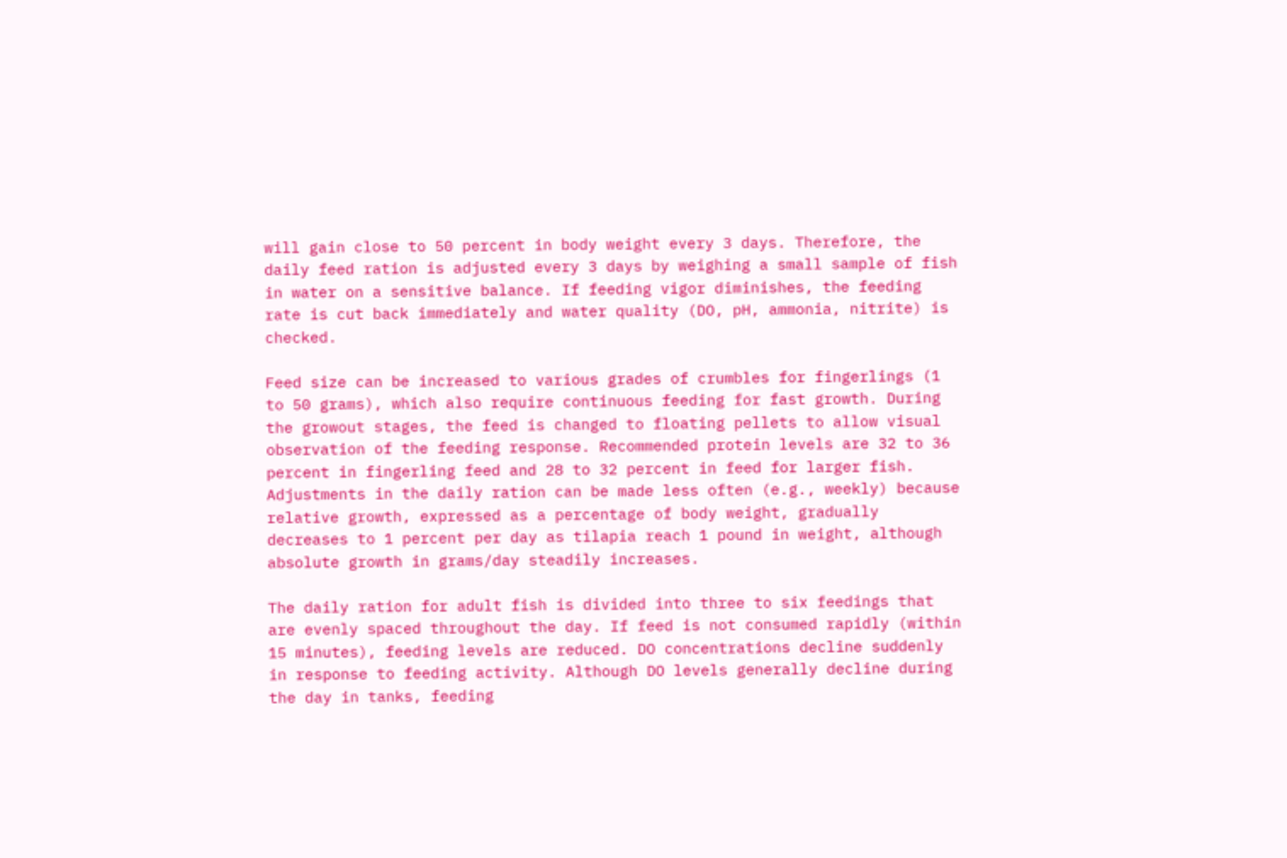will gain close to 50 percent in body weight every 3 days. Therefore, the daily feed ration is adjusted every 3 days by weighing a small sample of fish in water on a sensitive balance. If feeding vigor diminishes, the feeding rate is cut back immediately and water quality (DO, pH, ammonia, nitrite) is checked.

Feed size can be increased to various grades of crumbles for fingerlings (1 to 50 grams), which also require continuous feeding for fast growth. During the growout stages, the feed is changed to floating pellets to allow visual observation of the feeding response. Recommended protein levels are 32 to 36 percent in fingerling feed and 28 to 32 percent in feed for larger fish. Adjustments in the daily ration can be made less often (e.g., weekly) because relative growth, expressed as a percentage of body weight, gradually decreases to 1 percent per day as tilapia reach 1 pound in weight, although absolute growth in grams/day steadily increases.

The daily ration for adult fish is divided into three to six feedings that are evenly spaced throughout the day. If feed is not consumed rapidly (within 15 minutes), feeding levels are reduced. DO concentrations decline suddenly in response to feeding activity. Although DO levels generally decline during the day in tanks, feeding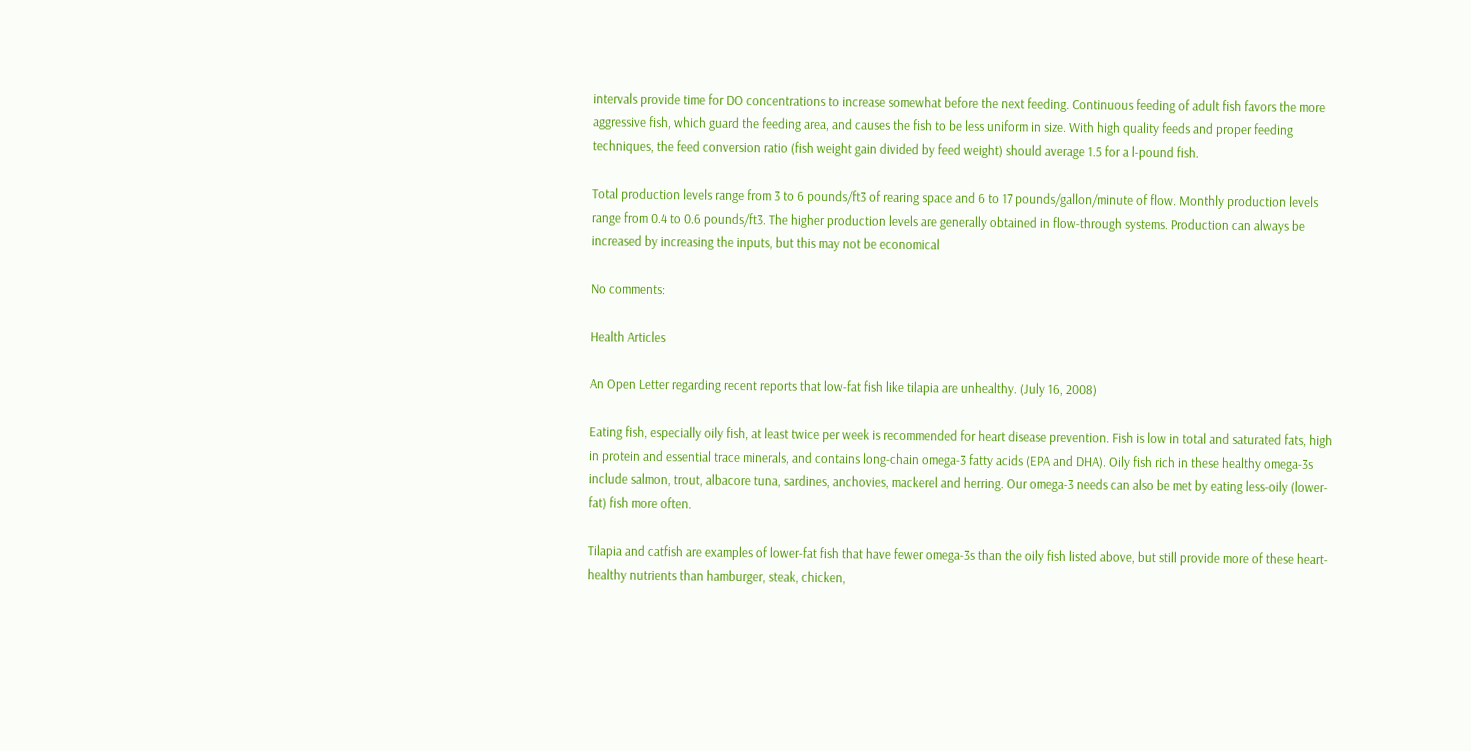intervals provide time for DO concentrations to increase somewhat before the next feeding. Continuous feeding of adult fish favors the more aggressive fish, which guard the feeding area, and causes the fish to be less uniform in size. With high quality feeds and proper feeding techniques, the feed conversion ratio (fish weight gain divided by feed weight) should average 1.5 for a l-pound fish.

Total production levels range from 3 to 6 pounds/ft3 of rearing space and 6 to 17 pounds/gallon/minute of flow. Monthly production levels range from 0.4 to 0.6 pounds/ft3. The higher production levels are generally obtained in flow-through systems. Production can always be increased by increasing the inputs, but this may not be economical

No comments:

Health Articles

An Open Letter regarding recent reports that low-fat fish like tilapia are unhealthy. (July 16, 2008)

Eating fish, especially oily fish, at least twice per week is recommended for heart disease prevention. Fish is low in total and saturated fats, high in protein and essential trace minerals, and contains long-chain omega-3 fatty acids (EPA and DHA). Oily fish rich in these healthy omega-3s include salmon, trout, albacore tuna, sardines, anchovies, mackerel and herring. Our omega-3 needs can also be met by eating less-oily (lower-fat) fish more often.

Tilapia and catfish are examples of lower-fat fish that have fewer omega-3s than the oily fish listed above, but still provide more of these heart-healthy nutrients than hamburger, steak, chicken,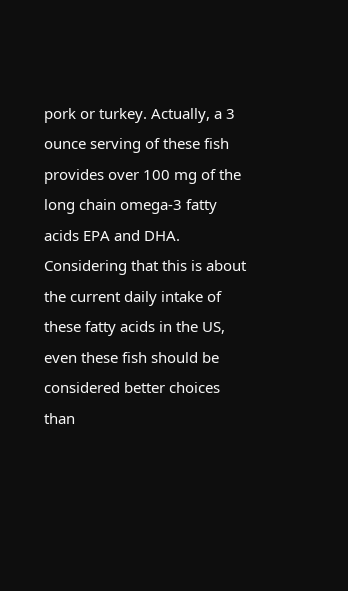pork or turkey. Actually, a 3 ounce serving of these fish provides over 100 mg of the long chain omega-3 fatty acids EPA and DHA. Considering that this is about the current daily intake of these fatty acids in the US, even these fish should be considered better choices than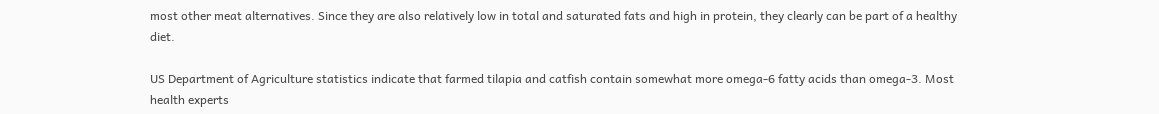most other meat alternatives. Since they are also relatively low in total and saturated fats and high in protein, they clearly can be part of a healthy diet.

US Department of Agriculture statistics indicate that farmed tilapia and catfish contain somewhat more omega-6 fatty acids than omega-3. Most health experts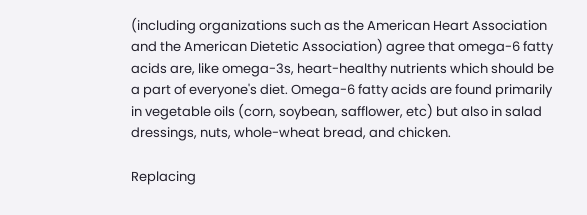(including organizations such as the American Heart Association and the American Dietetic Association) agree that omega-6 fatty acids are, like omega-3s, heart-healthy nutrients which should be a part of everyone's diet. Omega-6 fatty acids are found primarily in vegetable oils (corn, soybean, safflower, etc) but also in salad dressings, nuts, whole-wheat bread, and chicken.

Replacing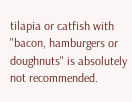tilapia or catfish with "bacon, hamburgers or doughnuts" is absolutely not recommended.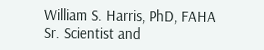William S. Harris, PhD, FAHA
Sr. Scientist and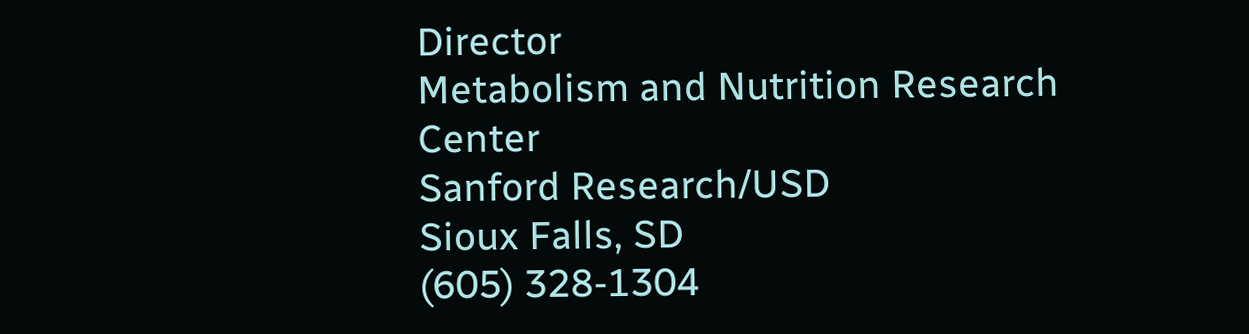Director
Metabolism and Nutrition Research Center
Sanford Research/USD
Sioux Falls, SD
(605) 328-1304